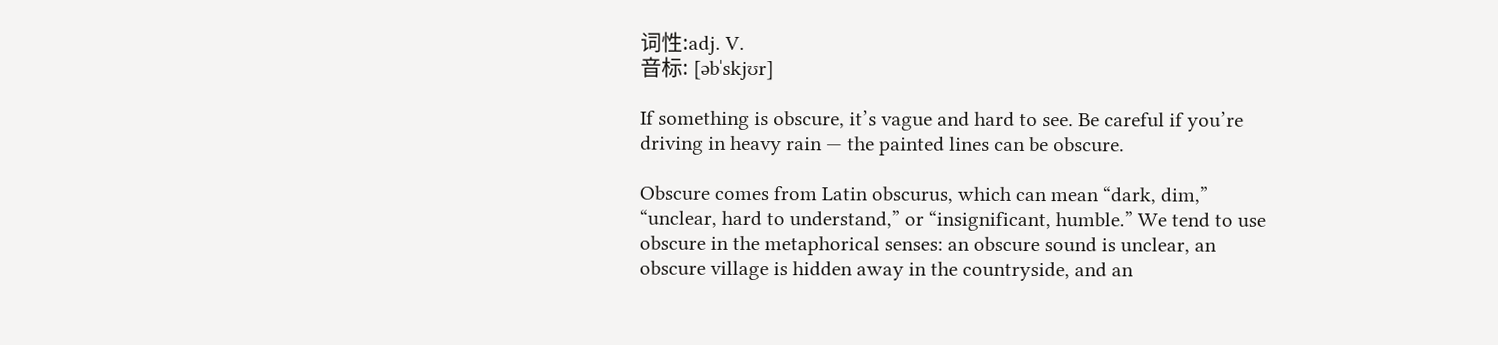词性:adj. V.
音标: [əbˈskjʊr]

If something is obscure, it’s vague and hard to see. Be careful if you’re driving in heavy rain — the painted lines can be obscure.

Obscure comes from Latin obscurus, which can mean “dark, dim,” “unclear, hard to understand,” or “insignificant, humble.” We tend to use obscure in the metaphorical senses: an obscure sound is unclear, an obscure village is hidden away in the countryside, and an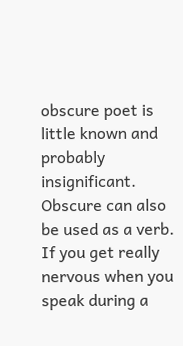obscure poet is little known and probably insignificant. Obscure can also be used as a verb. If you get really nervous when you speak during a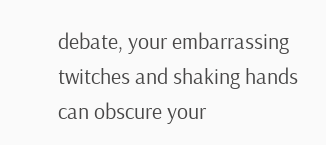debate, your embarrassing twitches and shaking hands can obscure your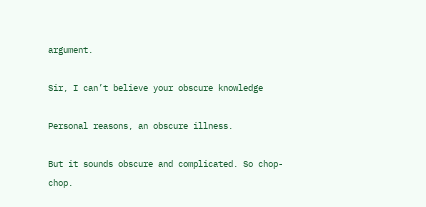argument.

Sir, I can’t believe your obscure knowledge

Personal reasons, an obscure illness.

But it sounds obscure and complicated. So chop-chop.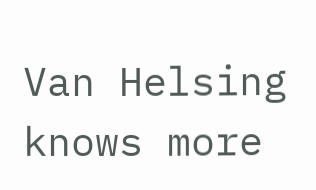Van Helsing knows more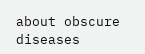about obscure diseases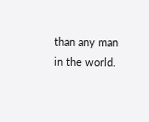than any man in the world.